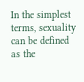In the simplest terms, sexuality can be defined as the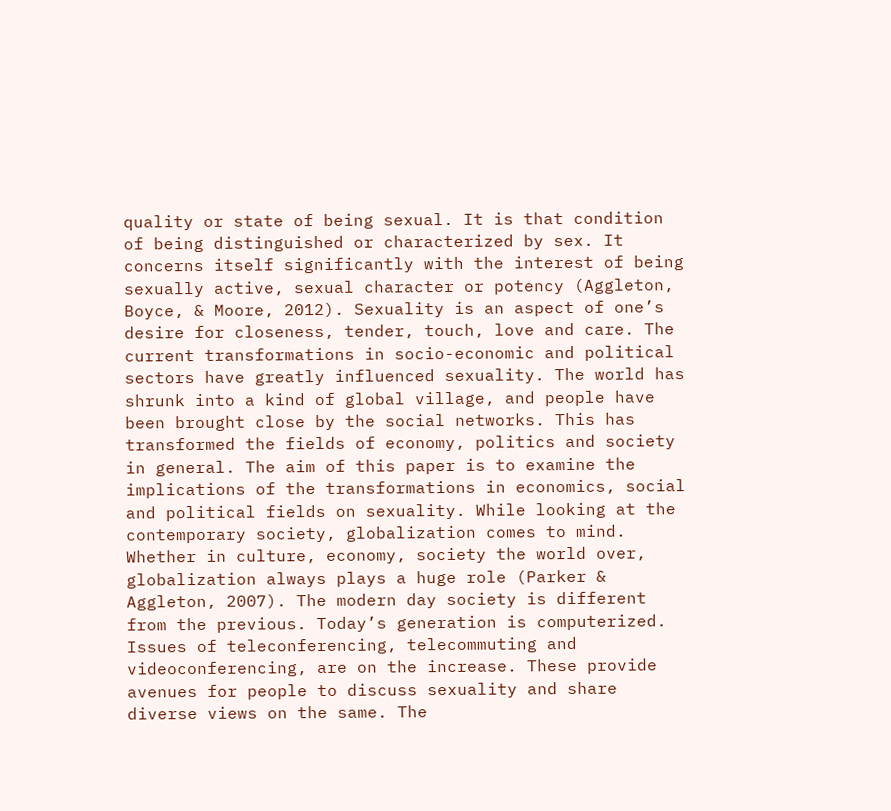quality or state of being sexual. It is that condition of being distinguished or characterized by sex. It concerns itself significantly with the interest of being sexually active, sexual character or potency (Aggleton, Boyce, & Moore, 2012). Sexuality is an aspect of one’s desire for closeness, tender, touch, love and care. The current transformations in socio-economic and political sectors have greatly influenced sexuality. The world has shrunk into a kind of global village, and people have been brought close by the social networks. This has transformed the fields of economy, politics and society in general. The aim of this paper is to examine the implications of the transformations in economics, social and political fields on sexuality. While looking at the contemporary society, globalization comes to mind. Whether in culture, economy, society the world over, globalization always plays a huge role (Parker & Aggleton, 2007). The modern day society is different from the previous. Today’s generation is computerized. Issues of teleconferencing, telecommuting and videoconferencing, are on the increase. These provide avenues for people to discuss sexuality and share diverse views on the same. The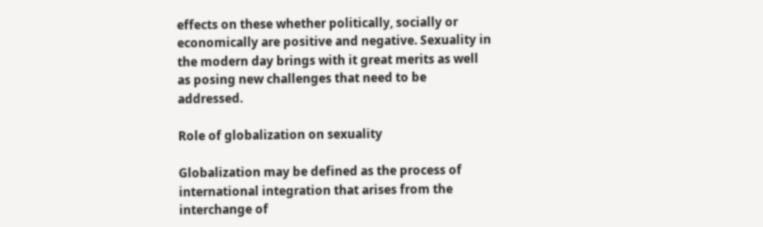effects on these whether politically, socially or economically are positive and negative. Sexuality in the modern day brings with it great merits as well as posing new challenges that need to be addressed.

Role of globalization on sexuality

Globalization may be defined as the process of international integration that arises from the interchange of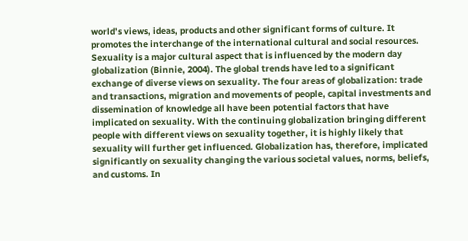world’s views, ideas, products and other significant forms of culture. It promotes the interchange of the international cultural and social resources. Sexuality is a major cultural aspect that is influenced by the modern day globalization (Binnie, 2004). The global trends have led to a significant exchange of diverse views on sexuality. The four areas of globalization: trade and transactions, migration and movements of people, capital investments and dissemination of knowledge all have been potential factors that have implicated on sexuality. With the continuing globalization bringing different people with different views on sexuality together, it is highly likely that sexuality will further get influenced. Globalization has, therefore, implicated significantly on sexuality changing the various societal values, norms, beliefs, and customs. In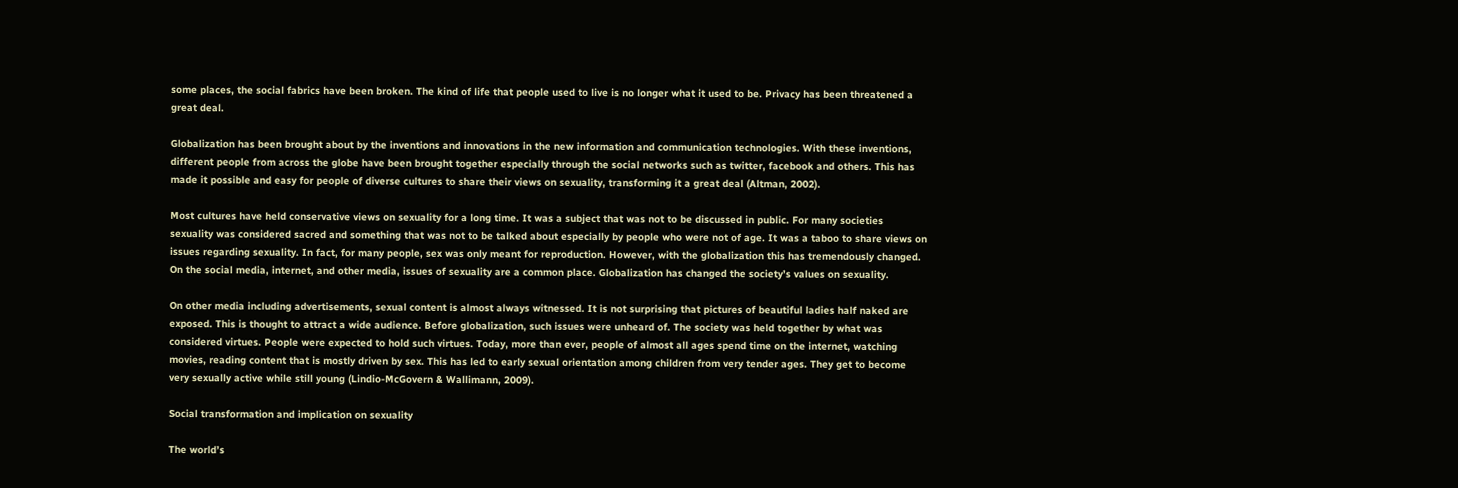some places, the social fabrics have been broken. The kind of life that people used to live is no longer what it used to be. Privacy has been threatened a great deal.

Globalization has been brought about by the inventions and innovations in the new information and communication technologies. With these inventions, different people from across the globe have been brought together especially through the social networks such as twitter, facebook and others. This has made it possible and easy for people of diverse cultures to share their views on sexuality, transforming it a great deal (Altman, 2002).

Most cultures have held conservative views on sexuality for a long time. It was a subject that was not to be discussed in public. For many societies sexuality was considered sacred and something that was not to be talked about especially by people who were not of age. It was a taboo to share views on issues regarding sexuality. In fact, for many people, sex was only meant for reproduction. However, with the globalization this has tremendously changed. On the social media, internet, and other media, issues of sexuality are a common place. Globalization has changed the society’s values on sexuality.

On other media including advertisements, sexual content is almost always witnessed. It is not surprising that pictures of beautiful ladies half naked are exposed. This is thought to attract a wide audience. Before globalization, such issues were unheard of. The society was held together by what was considered virtues. People were expected to hold such virtues. Today, more than ever, people of almost all ages spend time on the internet, watching movies, reading content that is mostly driven by sex. This has led to early sexual orientation among children from very tender ages. They get to become very sexually active while still young (Lindio-McGovern & Wallimann, 2009).

Social transformation and implication on sexuality

The world’s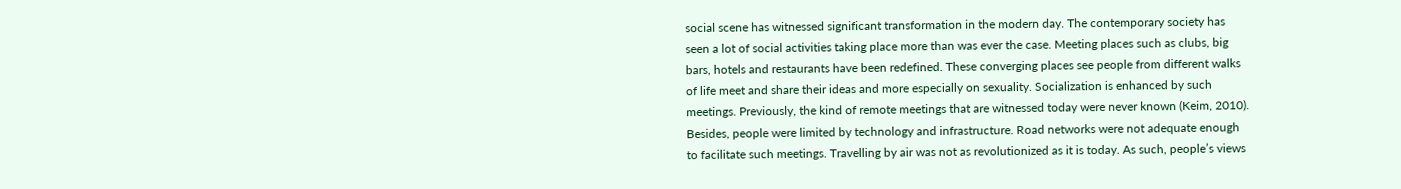social scene has witnessed significant transformation in the modern day. The contemporary society has seen a lot of social activities taking place more than was ever the case. Meeting places such as clubs, big bars, hotels and restaurants have been redefined. These converging places see people from different walks of life meet and share their ideas and more especially on sexuality. Socialization is enhanced by such meetings. Previously, the kind of remote meetings that are witnessed today were never known (Keim, 2010). Besides, people were limited by technology and infrastructure. Road networks were not adequate enough to facilitate such meetings. Travelling by air was not as revolutionized as it is today. As such, people’s views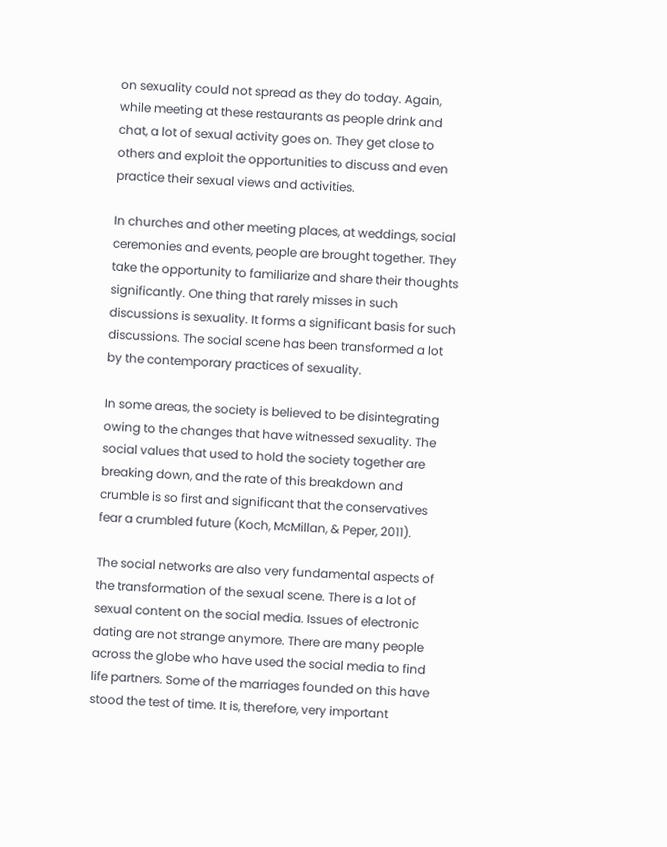on sexuality could not spread as they do today. Again, while meeting at these restaurants as people drink and chat, a lot of sexual activity goes on. They get close to others and exploit the opportunities to discuss and even practice their sexual views and activities.

In churches and other meeting places, at weddings, social ceremonies and events, people are brought together. They take the opportunity to familiarize and share their thoughts significantly. One thing that rarely misses in such discussions is sexuality. It forms a significant basis for such discussions. The social scene has been transformed a lot by the contemporary practices of sexuality.

In some areas, the society is believed to be disintegrating owing to the changes that have witnessed sexuality. The social values that used to hold the society together are breaking down, and the rate of this breakdown and crumble is so first and significant that the conservatives fear a crumbled future (Koch, McMillan, & Peper, 2011).

The social networks are also very fundamental aspects of the transformation of the sexual scene. There is a lot of sexual content on the social media. Issues of electronic dating are not strange anymore. There are many people across the globe who have used the social media to find life partners. Some of the marriages founded on this have stood the test of time. It is, therefore, very important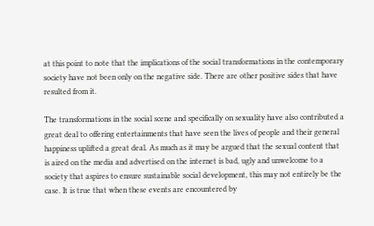at this point to note that the implications of the social transformations in the contemporary society have not been only on the negative side. There are other positive sides that have resulted from it.

The transformations in the social scene and specifically on sexuality have also contributed a great deal to offering entertainments that have seen the lives of people and their general happiness uplifted a great deal. As much as it may be argued that the sexual content that is aired on the media and advertised on the internet is bad, ugly and unwelcome to a society that aspires to ensure sustainable social development, this may not entirely be the case. It is true that when these events are encountered by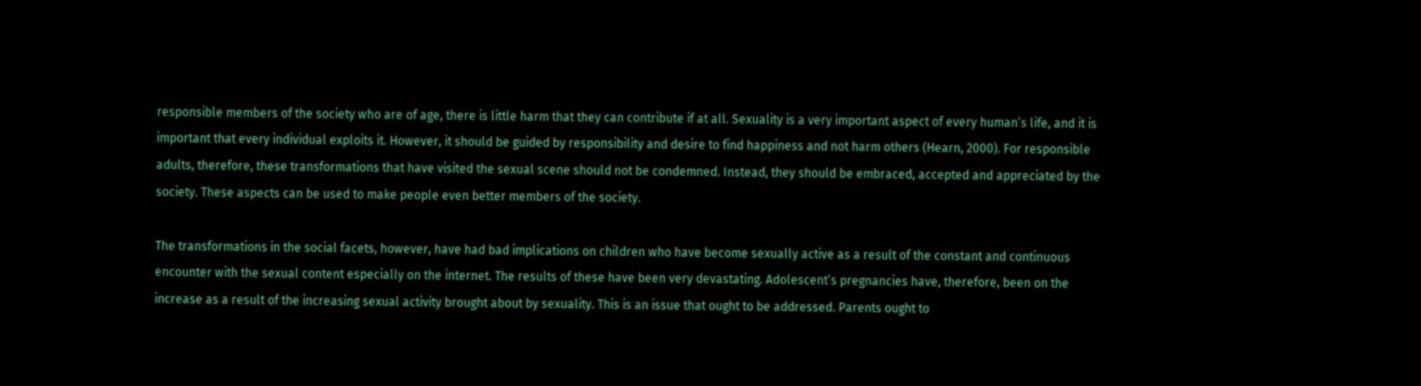responsible members of the society who are of age, there is little harm that they can contribute if at all. Sexuality is a very important aspect of every human’s life, and it is important that every individual exploits it. However, it should be guided by responsibility and desire to find happiness and not harm others (Hearn, 2000). For responsible adults, therefore, these transformations that have visited the sexual scene should not be condemned. Instead, they should be embraced, accepted and appreciated by the society. These aspects can be used to make people even better members of the society.

The transformations in the social facets, however, have had bad implications on children who have become sexually active as a result of the constant and continuous encounter with the sexual content especially on the internet. The results of these have been very devastating. Adolescent’s pregnancies have, therefore, been on the increase as a result of the increasing sexual activity brought about by sexuality. This is an issue that ought to be addressed. Parents ought to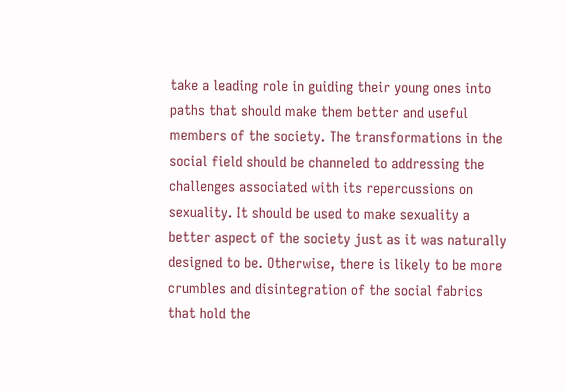take a leading role in guiding their young ones into paths that should make them better and useful members of the society. The transformations in the social field should be channeled to addressing the challenges associated with its repercussions on sexuality. It should be used to make sexuality a better aspect of the society just as it was naturally designed to be. Otherwise, there is likely to be more crumbles and disintegration of the social fabrics that hold the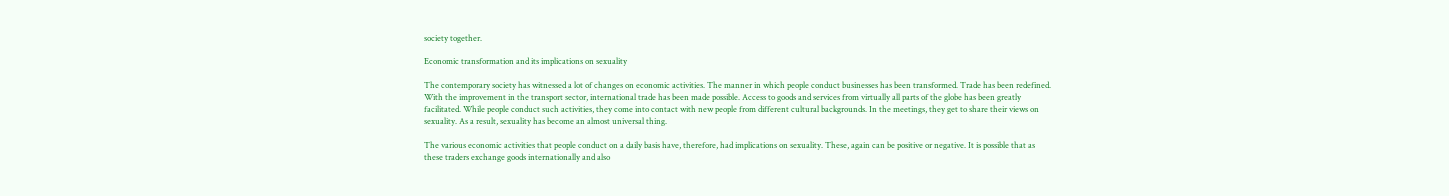society together.

Economic transformation and its implications on sexuality

The contemporary society has witnessed a lot of changes on economic activities. The manner in which people conduct businesses has been transformed. Trade has been redefined. With the improvement in the transport sector, international trade has been made possible. Access to goods and services from virtually all parts of the globe has been greatly facilitated. While people conduct such activities, they come into contact with new people from different cultural backgrounds. In the meetings, they get to share their views on sexuality. As a result, sexuality has become an almost universal thing.

The various economic activities that people conduct on a daily basis have, therefore, had implications on sexuality. These, again can be positive or negative. It is possible that as these traders exchange goods internationally and also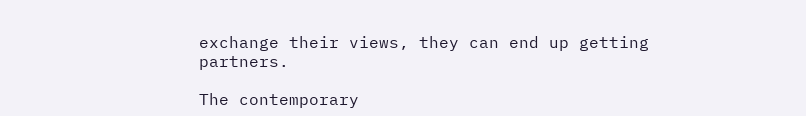exchange their views, they can end up getting partners.

The contemporary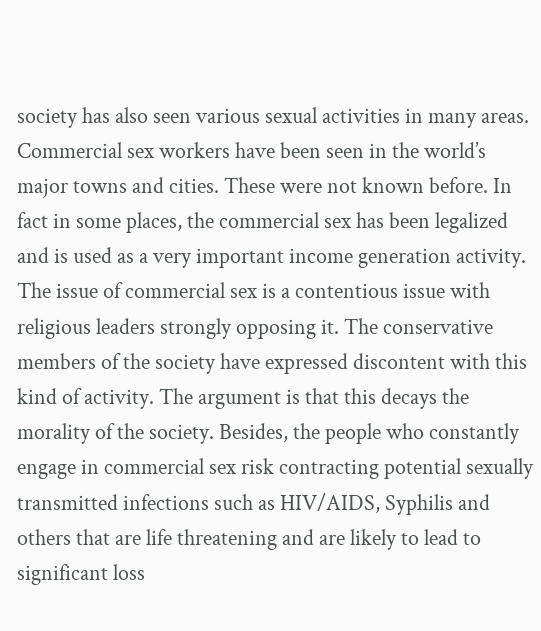society has also seen various sexual activities in many areas. Commercial sex workers have been seen in the world’s major towns and cities. These were not known before. In fact in some places, the commercial sex has been legalized and is used as a very important income generation activity. The issue of commercial sex is a contentious issue with religious leaders strongly opposing it. The conservative members of the society have expressed discontent with this kind of activity. The argument is that this decays the morality of the society. Besides, the people who constantly engage in commercial sex risk contracting potential sexually transmitted infections such as HIV/AIDS, Syphilis and others that are life threatening and are likely to lead to significant loss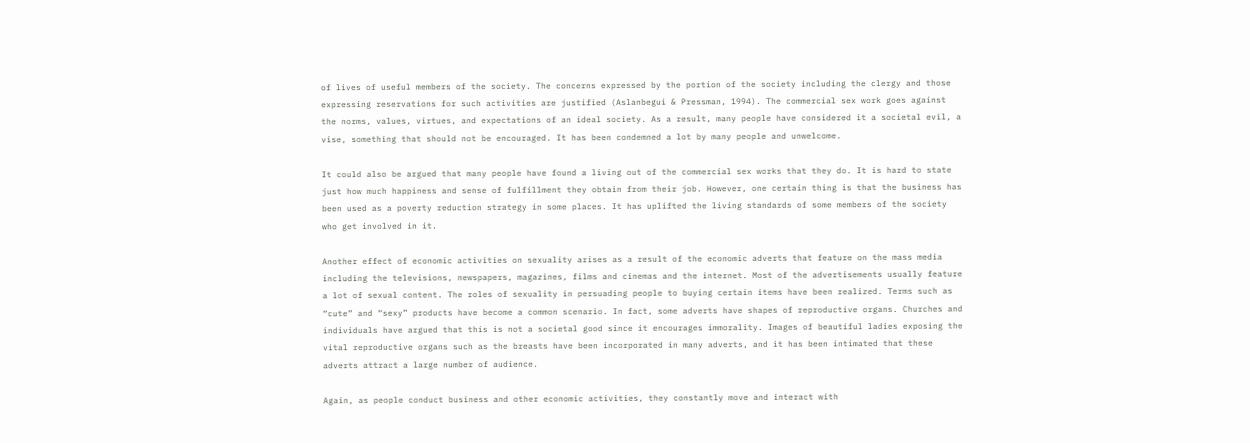of lives of useful members of the society. The concerns expressed by the portion of the society including the clergy and those expressing reservations for such activities are justified (Aslanbegui & Pressman, 1994). The commercial sex work goes against the norms, values, virtues, and expectations of an ideal society. As a result, many people have considered it a societal evil, a vise, something that should not be encouraged. It has been condemned a lot by many people and unwelcome.

It could also be argued that many people have found a living out of the commercial sex works that they do. It is hard to state just how much happiness and sense of fulfillment they obtain from their job. However, one certain thing is that the business has been used as a poverty reduction strategy in some places. It has uplifted the living standards of some members of the society who get involved in it.

Another effect of economic activities on sexuality arises as a result of the economic adverts that feature on the mass media including the televisions, newspapers, magazines, films and cinemas and the internet. Most of the advertisements usually feature a lot of sexual content. The roles of sexuality in persuading people to buying certain items have been realized. Terms such as “cute” and “sexy” products have become a common scenario. In fact, some adverts have shapes of reproductive organs. Churches and individuals have argued that this is not a societal good since it encourages immorality. Images of beautiful ladies exposing the vital reproductive organs such as the breasts have been incorporated in many adverts, and it has been intimated that these adverts attract a large number of audience.

Again, as people conduct business and other economic activities, they constantly move and interact with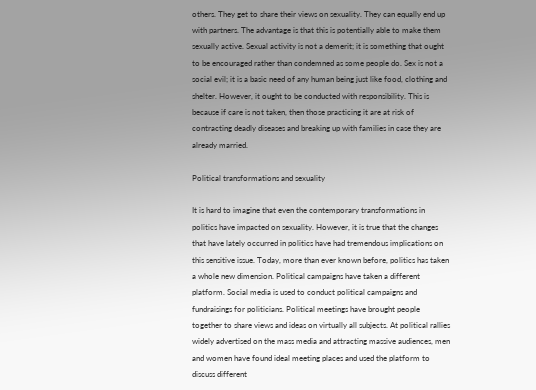others. They get to share their views on sexuality. They can equally end up with partners. The advantage is that this is potentially able to make them sexually active. Sexual activity is not a demerit; it is something that ought to be encouraged rather than condemned as some people do. Sex is not a social evil; it is a basic need of any human being just like food, clothing and shelter. However, it ought to be conducted with responsibility. This is because if care is not taken, then those practicing it are at risk of contracting deadly diseases and breaking up with families in case they are already married.

Political transformations and sexuality

It is hard to imagine that even the contemporary transformations in politics have impacted on sexuality. However, it is true that the changes that have lately occurred in politics have had tremendous implications on this sensitive issue. Today, more than ever known before, politics has taken a whole new dimension. Political campaigns have taken a different platform. Social media is used to conduct political campaigns and fundraisings for politicians. Political meetings have brought people together to share views and ideas on virtually all subjects. At political rallies widely advertised on the mass media and attracting massive audiences, men and women have found ideal meeting places and used the platform to discuss different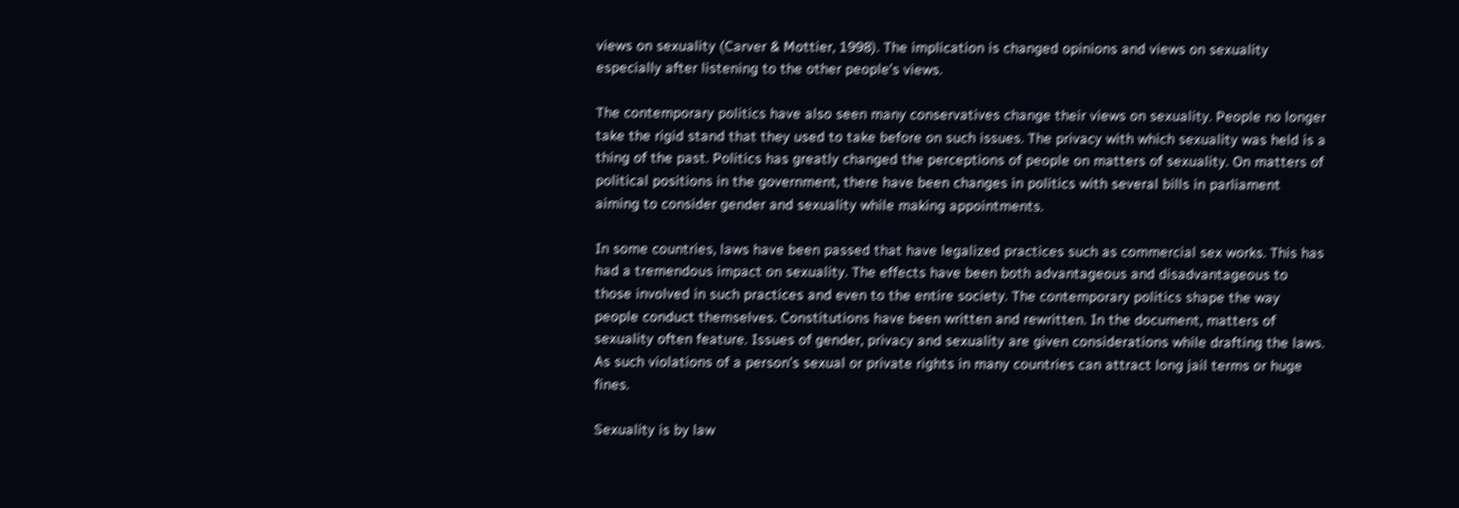views on sexuality (Carver & Mottier, 1998). The implication is changed opinions and views on sexuality especially after listening to the other people’s views.

The contemporary politics have also seen many conservatives change their views on sexuality. People no longer take the rigid stand that they used to take before on such issues. The privacy with which sexuality was held is a thing of the past. Politics has greatly changed the perceptions of people on matters of sexuality. On matters of political positions in the government, there have been changes in politics with several bills in parliament aiming to consider gender and sexuality while making appointments.

In some countries, laws have been passed that have legalized practices such as commercial sex works. This has had a tremendous impact on sexuality. The effects have been both advantageous and disadvantageous to those involved in such practices and even to the entire society. The contemporary politics shape the way people conduct themselves. Constitutions have been written and rewritten. In the document, matters of sexuality often feature. Issues of gender, privacy and sexuality are given considerations while drafting the laws. As such violations of a person’s sexual or private rights in many countries can attract long jail terms or huge fines.

Sexuality is by law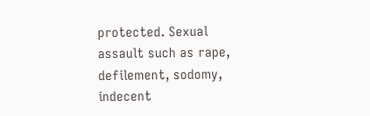protected. Sexual assault such as rape, defilement, sodomy, indecent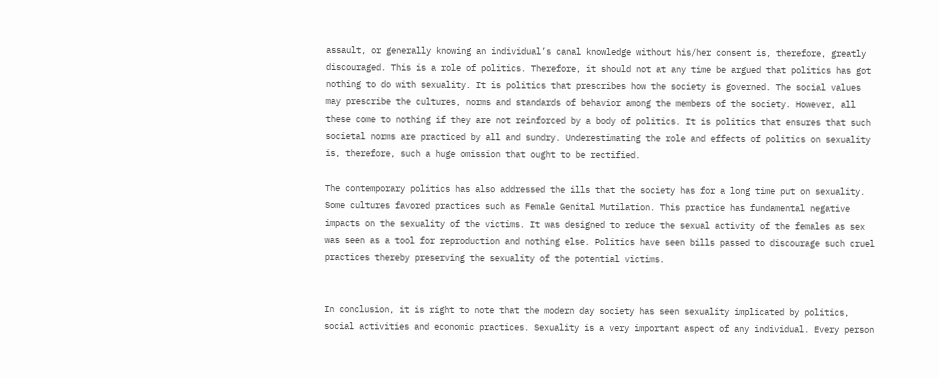assault, or generally knowing an individual’s canal knowledge without his/her consent is, therefore, greatly discouraged. This is a role of politics. Therefore, it should not at any time be argued that politics has got nothing to do with sexuality. It is politics that prescribes how the society is governed. The social values may prescribe the cultures, norms and standards of behavior among the members of the society. However, all these come to nothing if they are not reinforced by a body of politics. It is politics that ensures that such societal norms are practiced by all and sundry. Underestimating the role and effects of politics on sexuality is, therefore, such a huge omission that ought to be rectified.

The contemporary politics has also addressed the ills that the society has for a long time put on sexuality. Some cultures favored practices such as Female Genital Mutilation. This practice has fundamental negative impacts on the sexuality of the victims. It was designed to reduce the sexual activity of the females as sex was seen as a tool for reproduction and nothing else. Politics have seen bills passed to discourage such cruel practices thereby preserving the sexuality of the potential victims.


In conclusion, it is right to note that the modern day society has seen sexuality implicated by politics, social activities and economic practices. Sexuality is a very important aspect of any individual. Every person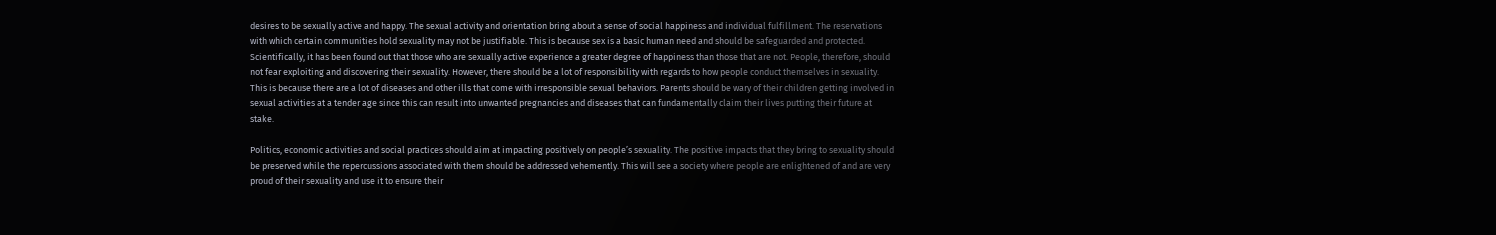desires to be sexually active and happy. The sexual activity and orientation bring about a sense of social happiness and individual fulfillment. The reservations with which certain communities hold sexuality may not be justifiable. This is because sex is a basic human need and should be safeguarded and protected. Scientifically, it has been found out that those who are sexually active experience a greater degree of happiness than those that are not. People, therefore, should not fear exploiting and discovering their sexuality. However, there should be a lot of responsibility with regards to how people conduct themselves in sexuality. This is because there are a lot of diseases and other ills that come with irresponsible sexual behaviors. Parents should be wary of their children getting involved in sexual activities at a tender age since this can result into unwanted pregnancies and diseases that can fundamentally claim their lives putting their future at stake.

Politics, economic activities and social practices should aim at impacting positively on people’s sexuality. The positive impacts that they bring to sexuality should be preserved while the repercussions associated with them should be addressed vehemently. This will see a society where people are enlightened of and are very proud of their sexuality and use it to ensure their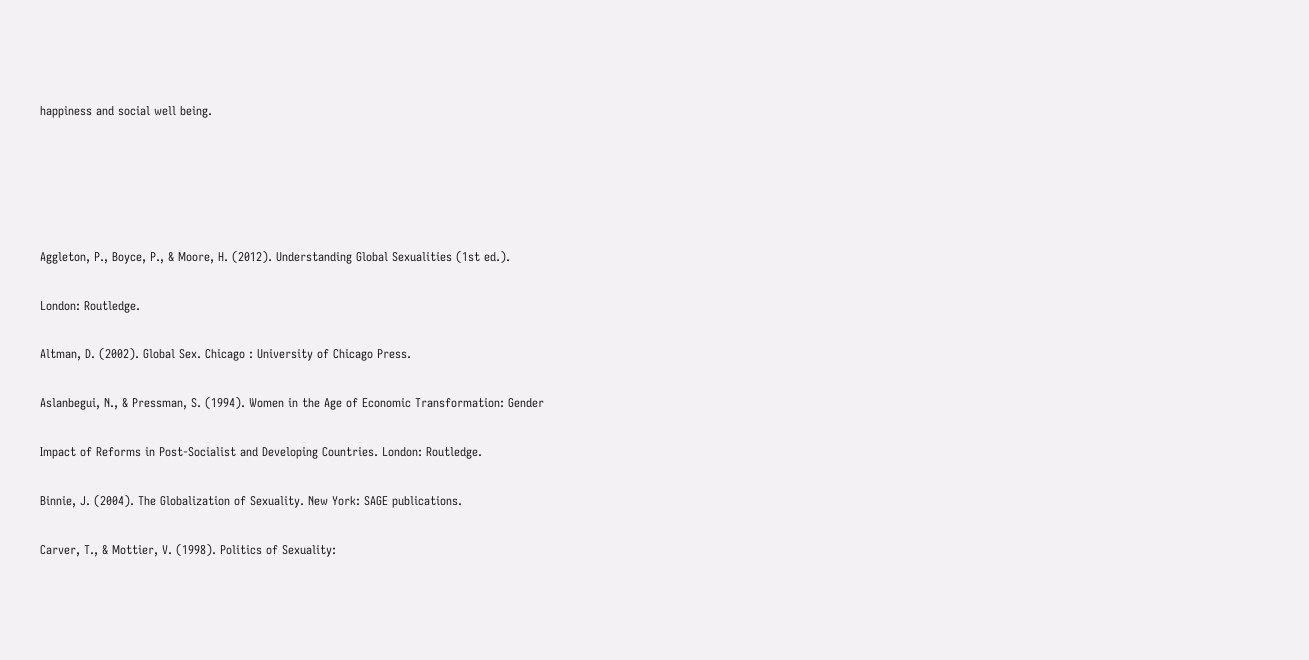happiness and social well being.





Aggleton, P., Boyce, P., & Moore, H. (2012). Understanding Global Sexualities (1st ed.).

London: Routledge.

Altman, D. (2002). Global Sex. Chicago : University of Chicago Press.

Aslanbegui, N., & Pressman, S. (1994). Women in the Age of Economic Transformation: Gender

Impact of Reforms in Post-Socialist and Developing Countries. London: Routledge.

Binnie, J. (2004). The Globalization of Sexuality. New York: SAGE publications.

Carver, T., & Mottier, V. (1998). Politics of Sexuality: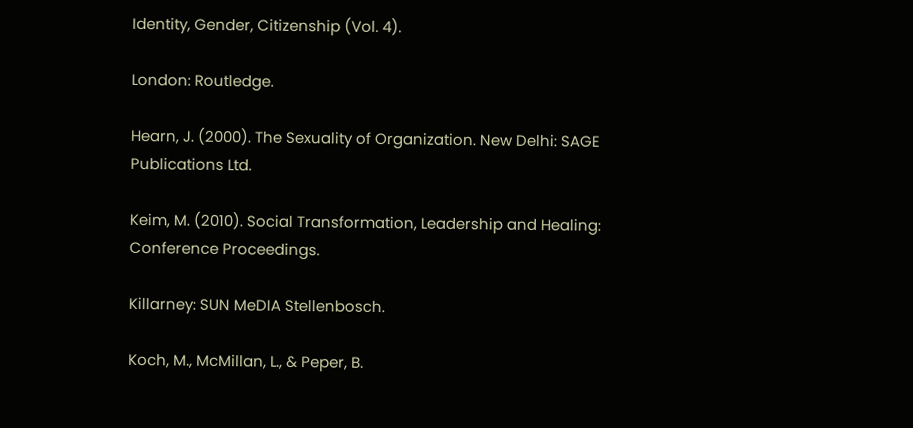Identity, Gender, Citizenship (Vol. 4).

London: Routledge.

Hearn, J. (2000). The Sexuality of Organization. New Delhi: SAGE Publications Ltd.

Keim, M. (2010). Social Transformation, Leadership and Healing: Conference Proceedings.

Killarney: SUN MeDIA Stellenbosch.

Koch, M., McMillan, L., & Peper, B.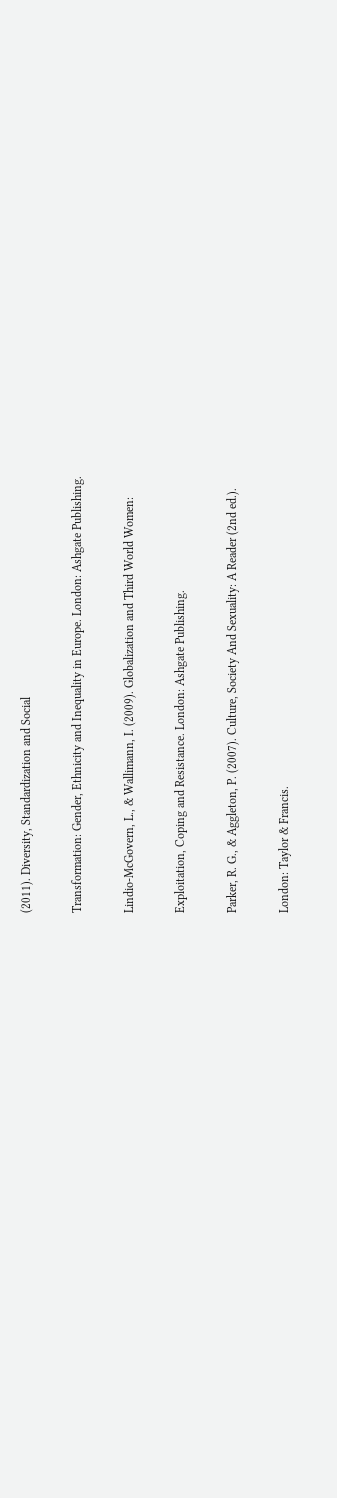(2011). Diversity, Standardization and Social

Transformation: Gender, Ethnicity and Inequality in Europe. London: Ashgate Publishing.

Lindio-McGovern, L., & Wallimann, I. (2009). Globalization and Third World Women:

Exploitation, Coping and Resistance. London: Ashgate Publishing.

Parker, R. G., & Aggleton, P. (2007). Culture, Society And Sexuality: A Reader (2nd ed.).

London: Taylor & Francis.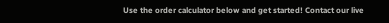Use the order calculator below and get started! Contact our live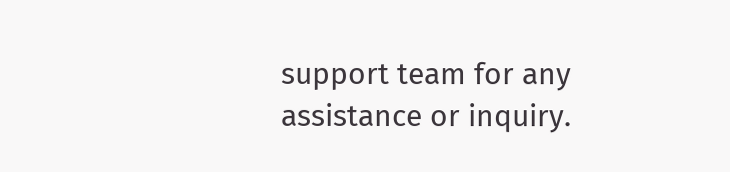support team for any assistance or inquiry.